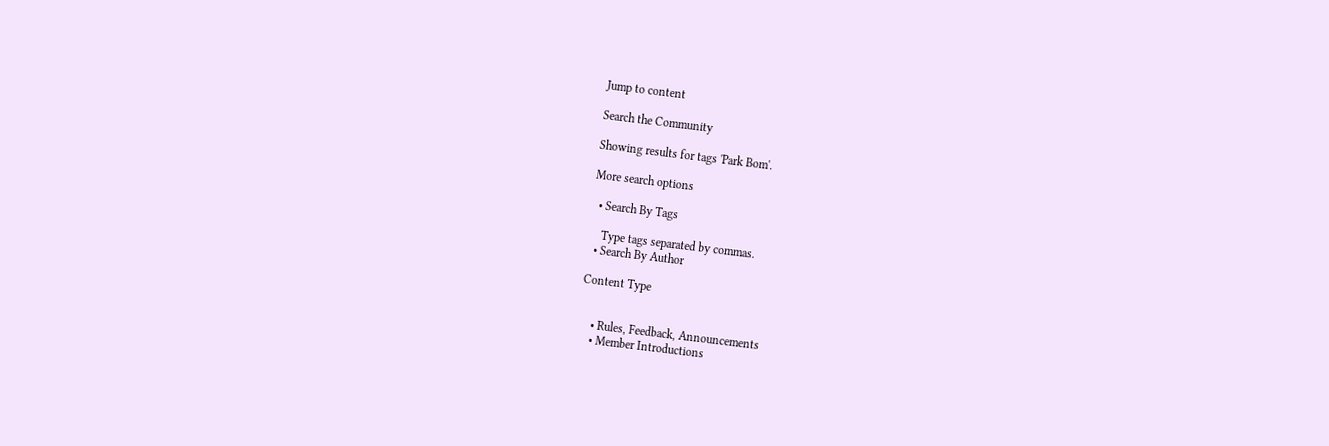Jump to content

Search the Community

Showing results for tags 'Park Bom'.

More search options

  • Search By Tags

    Type tags separated by commas.
  • Search By Author

Content Type


    • Rules, Feedback, Announcements
    • Member Introductions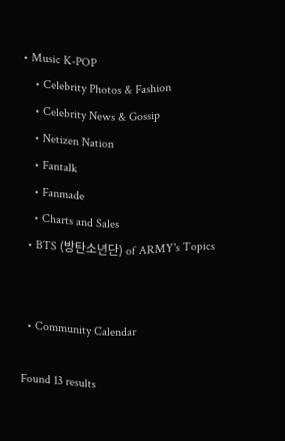• Music K-POP
    • Celebrity Photos & Fashion
    • Celebrity News & Gossip
    • Netizen Nation
    • Fantalk
    • Fanmade
    • Charts and Sales
  • BTS (방탄소년단) of ARMY's Topics


  • Community Calendar

Found 13 results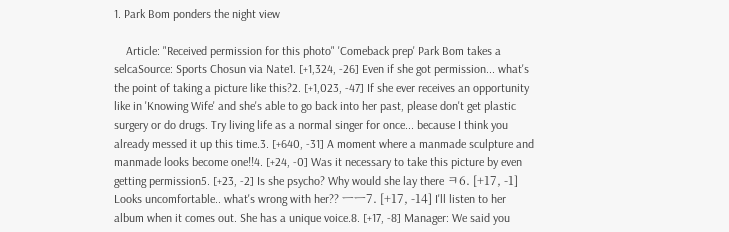1. Park Bom ponders the night view

    Article: "Received permission for this photo" 'Comeback prep' Park Bom takes a selcaSource: Sports Chosun via Nate1. [+1,324, -26] Even if she got permission... what's the point of taking a picture like this?2. [+1,023, -47] If she ever receives an opportunity like in 'Knowing Wife' and she's able to go back into her past, please don't get plastic surgery or do drugs. Try living life as a normal singer for once... because I think you already messed it up this time.3. [+640, -31] A moment where a manmade sculpture and manmade looks become one!!4. [+24, -0] Was it necessary to take this picture by even getting permission5. [+23, -2] Is she psycho? Why would she lay there ㅋ6. [+17, -1] Looks uncomfortable.. what's wrong with her?? ㅡㅡ7. [+17, -14] I'll listen to her album when it comes out. She has a unique voice.8. [+17, -8] Manager: We said you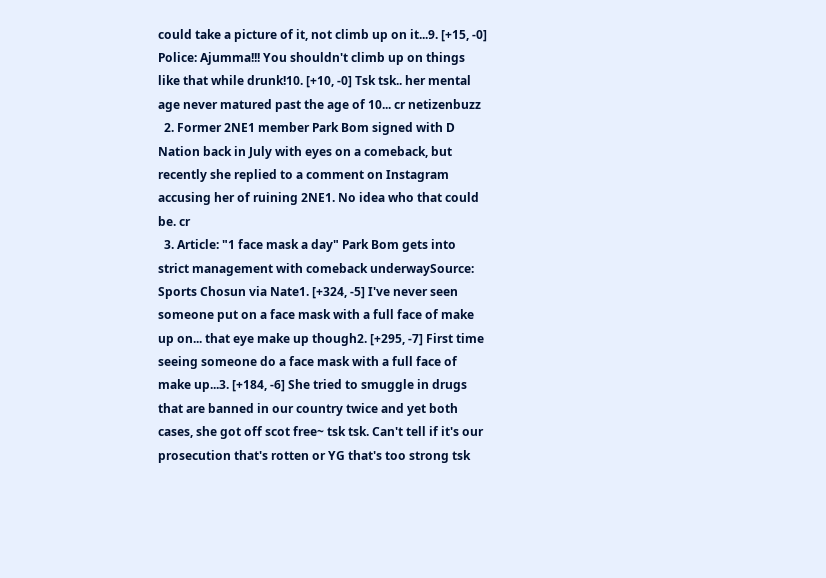could take a picture of it, not climb up on it...9. [+15, -0] Police: Ajumma!!! You shouldn't climb up on things like that while drunk!10. [+10, -0] Tsk tsk.. her mental age never matured past the age of 10... cr netizenbuzz
  2. Former 2NE1 member Park Bom signed with D Nation back in July with eyes on a comeback, but recently she replied to a comment on Instagram accusing her of ruining 2NE1. No idea who that could be. cr
  3. Article: "1 face mask a day" Park Bom gets into strict management with comeback underwaySource: Sports Chosun via Nate1. [+324, -5] I've never seen someone put on a face mask with a full face of make up on... that eye make up though2. [+295, -7] First time seeing someone do a face mask with a full face of make up...3. [+184, -6] She tried to smuggle in drugs that are banned in our country twice and yet both cases, she got off scot free~ tsk tsk. Can't tell if it's our prosecution that's rotten or YG that's too strong tsk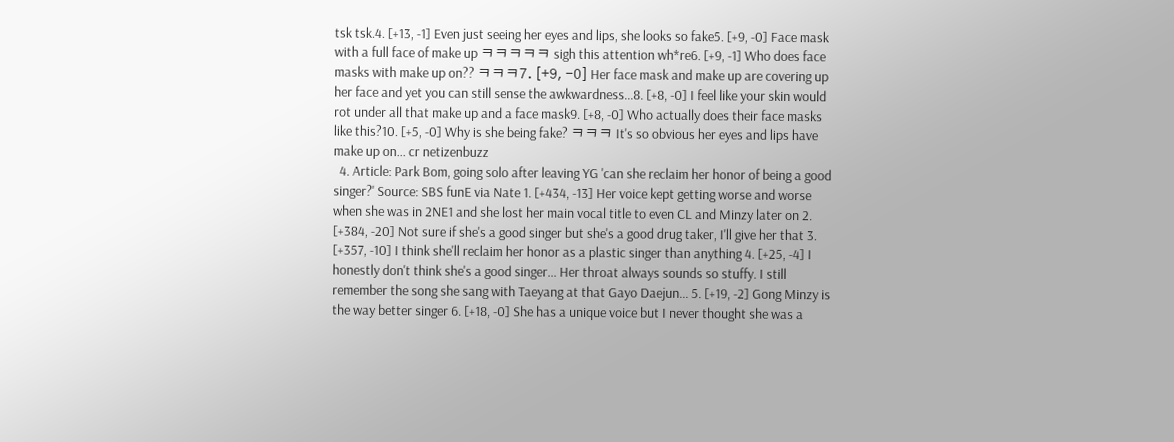tsk tsk.4. [+13, -1] Even just seeing her eyes and lips, she looks so fake5. [+9, -0] Face mask with a full face of make up ㅋㅋㅋㅋㅋ sigh this attention wh*re6. [+9, -1] Who does face masks with make up on?? ㅋㅋㅋ7. [+9, -0] Her face mask and make up are covering up her face and yet you can still sense the awkwardness...8. [+8, -0] I feel like your skin would rot under all that make up and a face mask9. [+8, -0] Who actually does their face masks like this?10. [+5, -0] Why is she being fake? ㅋㅋㅋ It's so obvious her eyes and lips have make up on... cr netizenbuzz
  4. Article: Park Bom, going solo after leaving YG 'can she reclaim her honor of being a good singer?' Source: SBS funE via Nate 1. [+434, -13] Her voice kept getting worse and worse when she was in 2NE1 and she lost her main vocal title to even CL and Minzy later on 2. [+384, -20] Not sure if she's a good singer but she's a good drug taker, I'll give her that 3. [+357, -10] I think she'll reclaim her honor as a plastic singer than anything 4. [+25, -4] I honestly don't think she's a good singer... Her throat always sounds so stuffy. I still remember the song she sang with Taeyang at that Gayo Daejun... 5. [+19, -2] Gong Minzy is the way better singer 6. [+18, -0] She has a unique voice but I never thought she was a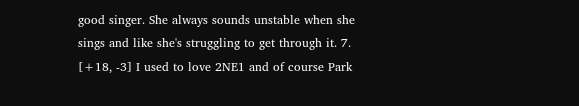good singer. She always sounds unstable when she sings and like she's struggling to get through it. 7. [+18, -3] I used to love 2NE1 and of course Park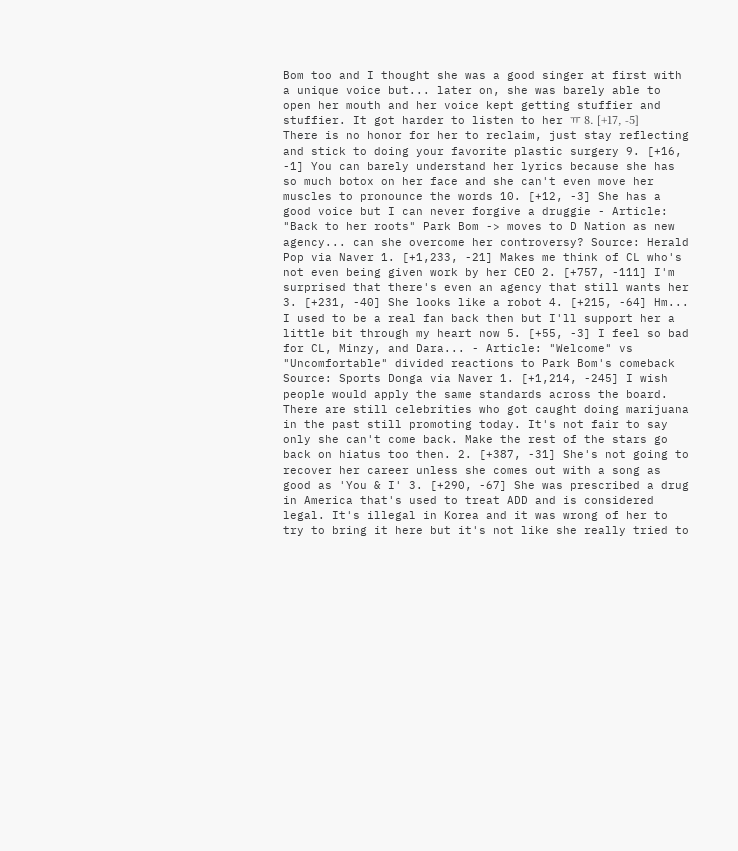Bom too and I thought she was a good singer at first with a unique voice but... later on, she was barely able to open her mouth and her voice kept getting stuffier and stuffier. It got harder to listen to her ㅠ 8. [+17, -5] There is no honor for her to reclaim, just stay reflecting and stick to doing your favorite plastic surgery 9. [+16, -1] You can barely understand her lyrics because she has so much botox on her face and she can't even move her muscles to pronounce the words 10. [+12, -3] She has a good voice but I can never forgive a druggie - Article: "Back to her roots" Park Bom -> moves to D Nation as new agency... can she overcome her controversy? Source: Herald Pop via Naver 1. [+1,233, -21] Makes me think of CL who's not even being given work by her CEO 2. [+757, -111] I'm surprised that there's even an agency that still wants her 3. [+231, -40] She looks like a robot 4. [+215, -64] Hm... I used to be a real fan back then but I'll support her a little bit through my heart now 5. [+55, -3] I feel so bad for CL, Minzy, and Dara... - Article: "Welcome" vs "Uncomfortable" divided reactions to Park Bom's comeback Source: Sports Donga via Naver 1. [+1,214, -245] I wish people would apply the same standards across the board. There are still celebrities who got caught doing marijuana in the past still promoting today. It's not fair to say only she can't come back. Make the rest of the stars go back on hiatus too then. 2. [+387, -31] She's not going to recover her career unless she comes out with a song as good as 'You & I' 3. [+290, -67] She was prescribed a drug in America that's used to treat ADD and is considered legal. It's illegal in Korea and it was wrong of her to try to bring it here but it's not like she really tried to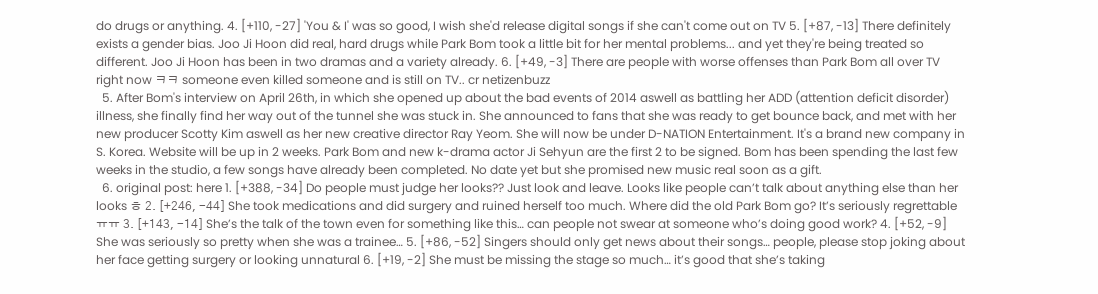do drugs or anything. 4. [+110, -27] 'You & I' was so good, I wish she'd release digital songs if she can't come out on TV 5. [+87, -13] There definitely exists a gender bias. Joo Ji Hoon did real, hard drugs while Park Bom took a little bit for her mental problems... and yet they're being treated so different. Joo Ji Hoon has been in two dramas and a variety already. 6. [+49, -3] There are people with worse offenses than Park Bom all over TV right now ㅋㅋ someone even killed someone and is still on TV.. cr netizenbuzz
  5. After Bom's interview on April 26th, in which she opened up about the bad events of 2014 aswell as battling her ADD (attention deficit disorder) illness, she finally find her way out of the tunnel she was stuck in. She announced to fans that she was ready to get bounce back, and met with her new producer Scotty Kim aswell as her new creative director Ray Yeom. She will now be under D-NATION Entertainment. It's a brand new company in S. Korea. Website will be up in 2 weeks. Park Bom and new k-drama actor Ji Sehyun are the first 2 to be signed. Bom has been spending the last few weeks in the studio, a few songs have already been completed. No date yet but she promised new music real soon as a gift.
  6. original post: here 1. [+388, -34] Do people must judge her looks?? Just look and leave. Looks like people can’t talk about anything else than her looks ㅎ 2. [+246, -44] She took medications and did surgery and ruined herself too much. Where did the old Park Bom go? It’s seriously regrettable ㅠㅠ 3. [+143, -14] She’s the talk of the town even for something like this… can people not swear at someone who’s doing good work? 4. [+52, -9] She was seriously so pretty when she was a trainee… 5. [+86, -52] Singers should only get news about their songs… people, please stop joking about her face getting surgery or looking unnatural 6. [+19, -2] She must be missing the stage so much… it’s good that she’s taking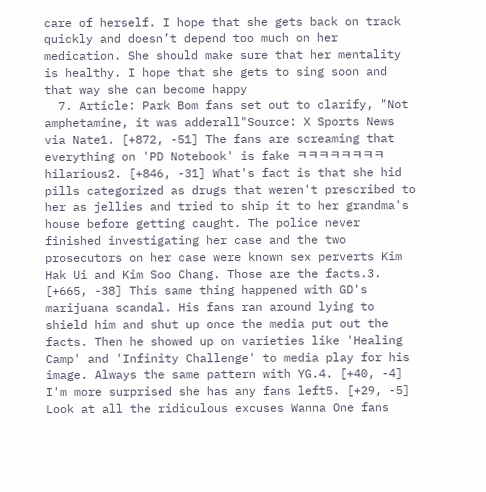care of herself. I hope that she gets back on track quickly and doesn’t depend too much on her medication. She should make sure that her mentality is healthy. I hope that she gets to sing soon and that way she can become happy
  7. Article: Park Bom fans set out to clarify, "Not amphetamine, it was adderall"Source: X Sports News via Nate1. [+872, -51] The fans are screaming that everything on 'PD Notebook' is fake ㅋㅋㅋㅋㅋㅋㅋㅋ hilarious2. [+846, -31] What's fact is that she hid pills categorized as drugs that weren't prescribed to her as jellies and tried to ship it to her grandma's house before getting caught. The police never finished investigating her case and the two prosecutors on her case were known sex perverts Kim Hak Ui and Kim Soo Chang. Those are the facts.3. [+665, -38] This same thing happened with GD's marijuana scandal. His fans ran around lying to shield him and shut up once the media put out the facts. Then he showed up on varieties like 'Healing Camp' and 'Infinity Challenge' to media play for his image. Always the same pattern with YG.4. [+40, -4] I'm more surprised she has any fans left5. [+29, -5] Look at all the ridiculous excuses Wanna One fans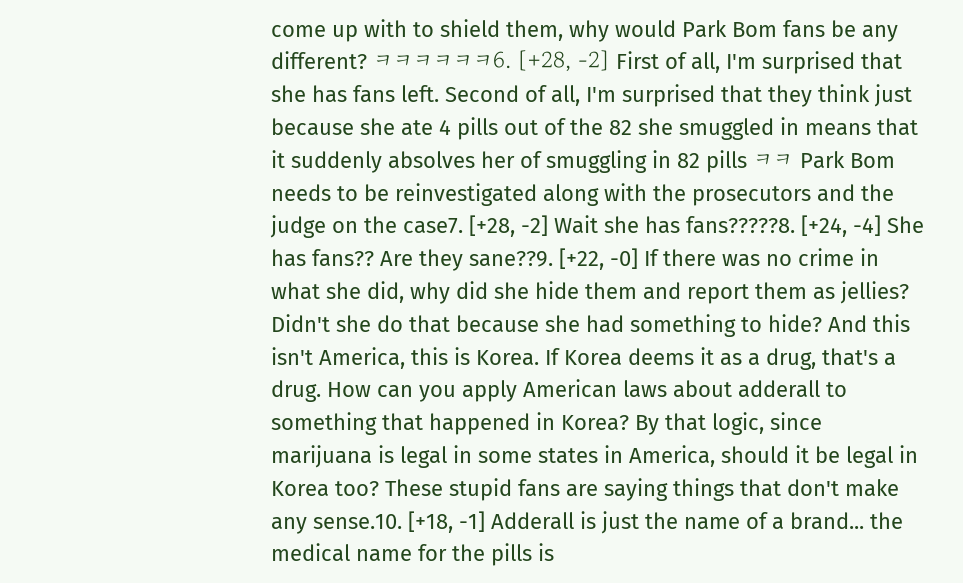come up with to shield them, why would Park Bom fans be any different? ㅋㅋㅋㅋㅋㅋ6. [+28, -2] First of all, I'm surprised that she has fans left. Second of all, I'm surprised that they think just because she ate 4 pills out of the 82 she smuggled in means that it suddenly absolves her of smuggling in 82 pills ㅋㅋ Park Bom needs to be reinvestigated along with the prosecutors and the judge on the case7. [+28, -2] Wait she has fans?????8. [+24, -4] She has fans?? Are they sane??9. [+22, -0] If there was no crime in what she did, why did she hide them and report them as jellies? Didn't she do that because she had something to hide? And this isn't America, this is Korea. If Korea deems it as a drug, that's a drug. How can you apply American laws about adderall to something that happened in Korea? By that logic, since marijuana is legal in some states in America, should it be legal in Korea too? These stupid fans are saying things that don't make any sense.10. [+18, -1] Adderall is just the name of a brand... the medical name for the pills is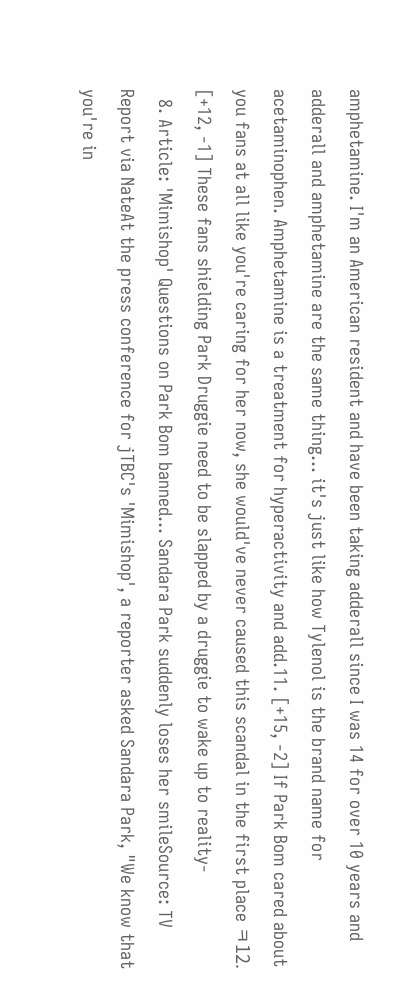amphetamine. I'm an American resident and have been taking adderall since I was 14 for over 10 years and adderall and amphetamine are the same thing... it's just like how Tylenol is the brand name for acetaminophen. Amphetamine is a treatment for hyperactivity and add.11. [+15, -2] If Park Bom cared about you fans at all like you're caring for her now, she would've never caused this scandal in the first place ㅋ12. [+12, -1] These fans shielding Park Druggie need to be slapped by a druggie to wake up to reality-
  8. Article: 'Mimishop' Questions on Park Bom banned... Sandara Park suddenly loses her smileSource: TV Report via NateAt the press conference for jTBC's 'Mimishop', a reporter asked Sandara Park, "We know that you're in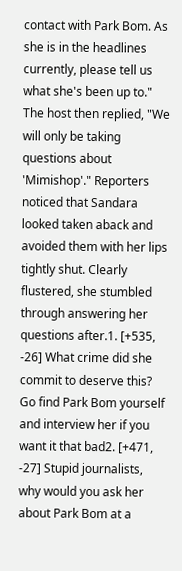contact with Park Bom. As she is in the headlines currently, please tell us what she's been up to." The host then replied, "We will only be taking questions about 'Mimishop'." Reporters noticed that Sandara looked taken aback and avoided them with her lips tightly shut. Clearly flustered, she stumbled through answering her questions after.1. [+535, -26] What crime did she commit to deserve this? Go find Park Bom yourself and interview her if you want it that bad2. [+471, -27] Stupid journalists, why would you ask her about Park Bom at a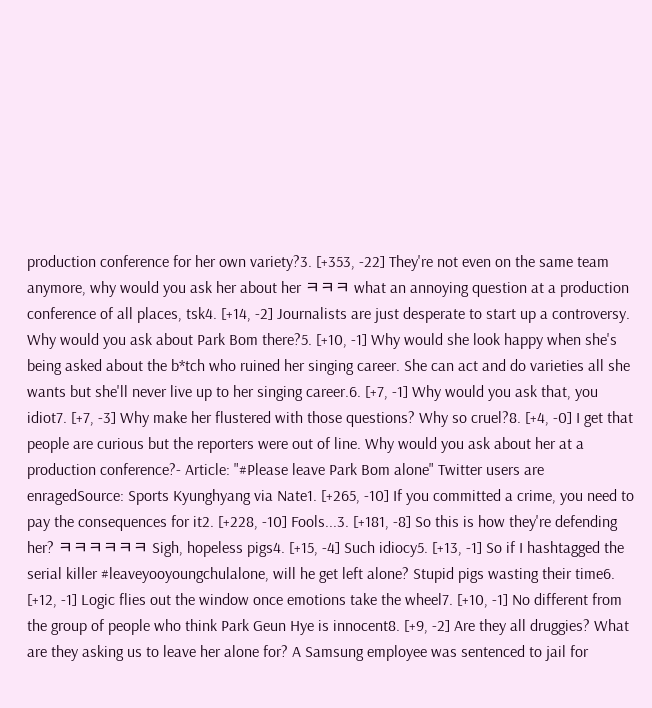production conference for her own variety?3. [+353, -22] They're not even on the same team anymore, why would you ask her about her ㅋㅋㅋ what an annoying question at a production conference of all places, tsk4. [+14, -2] Journalists are just desperate to start up a controversy. Why would you ask about Park Bom there?5. [+10, -1] Why would she look happy when she's being asked about the b*tch who ruined her singing career. She can act and do varieties all she wants but she'll never live up to her singing career.6. [+7, -1] Why would you ask that, you idiot7. [+7, -3] Why make her flustered with those questions? Why so cruel?8. [+4, -0] I get that people are curious but the reporters were out of line. Why would you ask about her at a production conference?- Article: "#Please leave Park Bom alone" Twitter users are enragedSource: Sports Kyunghyang via Nate1. [+265, -10] If you committed a crime, you need to pay the consequences for it2. [+228, -10] Fools...3. [+181, -8] So this is how they're defending her? ㅋㅋㅋㅋㅋㅋ Sigh, hopeless pigs4. [+15, -4] Such idiocy5. [+13, -1] So if I hashtagged the serial killer #leaveyooyoungchulalone, will he get left alone? Stupid pigs wasting their time6. [+12, -1] Logic flies out the window once emotions take the wheel7. [+10, -1] No different from the group of people who think Park Geun Hye is innocent8. [+9, -2] Are they all druggies? What are they asking us to leave her alone for? A Samsung employee was sentenced to jail for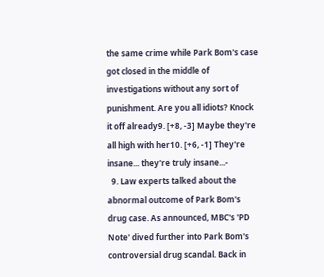the same crime while Park Bom's case got closed in the middle of investigations without any sort of punishment. Are you all idiots? Knock it off already9. [+8, -3] Maybe they're all high with her10. [+6, -1] They're insane... they're truly insane...-
  9. Law experts talked about the abnormal outcome of Park Bom's drug case. As announced, MBC's 'PD Note' dived further into Park Bom's controversial drug scandal. Back in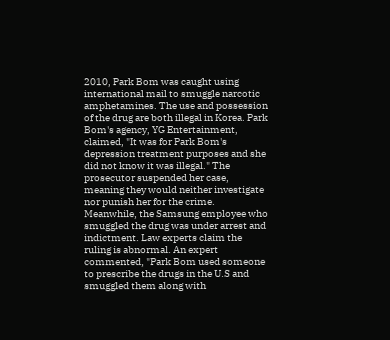2010, Park Bom was caught using international mail to smuggle narcotic amphetamines. The use and possession of the drug are both illegal in Korea. Park Bom's agency, YG Entertainment, claimed, "It was for Park Bom's depression treatment purposes and she did not know it was illegal." The prosecutor suspended her case, meaning they would neither investigate nor punish her for the crime. Meanwhile, the Samsung employee who smuggled the drug was under arrest and indictment. Law experts claim the ruling is abnormal. An expert commented, "Park Bom used someone to prescribe the drugs in the U.S and smuggled them along with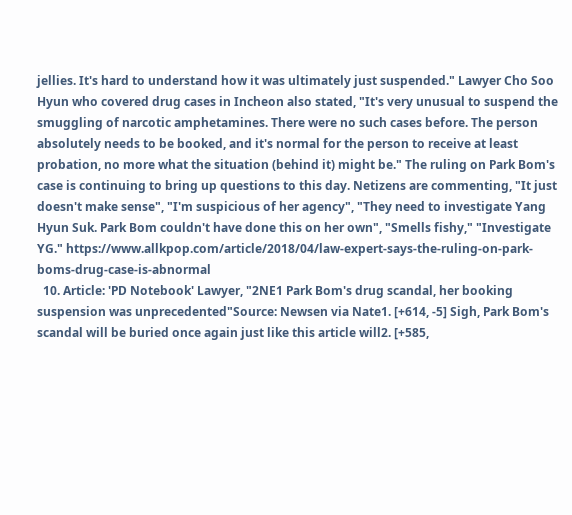jellies. It's hard to understand how it was ultimately just suspended." Lawyer Cho Soo Hyun who covered drug cases in Incheon also stated, "It's very unusual to suspend the smuggling of narcotic amphetamines. There were no such cases before. The person absolutely needs to be booked, and it's normal for the person to receive at least probation, no more what the situation (behind it) might be." The ruling on Park Bom's case is continuing to bring up questions to this day. Netizens are commenting, "It just doesn't make sense", "I'm suspicious of her agency", "They need to investigate Yang Hyun Suk. Park Bom couldn't have done this on her own", "Smells fishy," "Investigate YG." https://www.allkpop.com/article/2018/04/law-expert-says-the-ruling-on-park-boms-drug-case-is-abnormal
  10. Article: 'PD Notebook' Lawyer, "2NE1 Park Bom's drug scandal, her booking suspension was unprecedented"Source: Newsen via Nate1. [+614, -5] Sigh, Park Bom's scandal will be buried once again just like this article will2. [+585,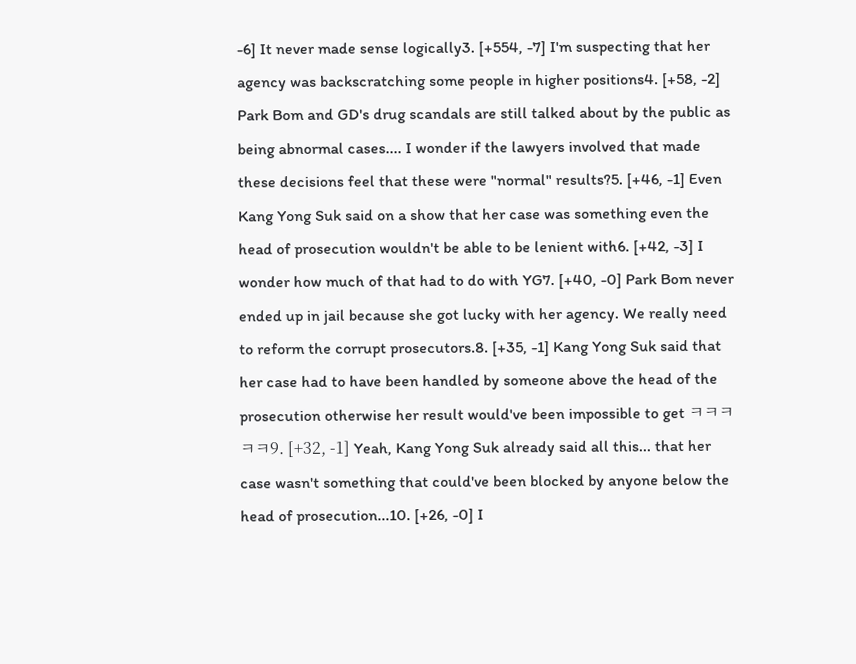-6] It never made sense logically3. [+554, -7] I'm suspecting that her agency was backscratching some people in higher positions4. [+58, -2] Park Bom and GD's drug scandals are still talked about by the public as being abnormal cases.... I wonder if the lawyers involved that made these decisions feel that these were "normal" results?5. [+46, -1] Even Kang Yong Suk said on a show that her case was something even the head of prosecution wouldn't be able to be lenient with6. [+42, -3] I wonder how much of that had to do with YG7. [+40, -0] Park Bom never ended up in jail because she got lucky with her agency. We really need to reform the corrupt prosecutors.8. [+35, -1] Kang Yong Suk said that her case had to have been handled by someone above the head of the prosecution otherwise her result would've been impossible to get ㅋㅋㅋㅋㅋ9. [+32, -1] Yeah, Kang Yong Suk already said all this... that her case wasn't something that could've been blocked by anyone below the head of prosecution...10. [+26, -0] I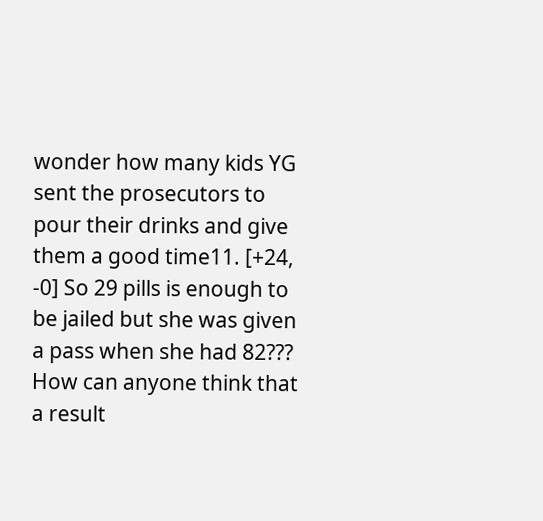wonder how many kids YG sent the prosecutors to pour their drinks and give them a good time11. [+24, -0] So 29 pills is enough to be jailed but she was given a pass when she had 82??? How can anyone think that a result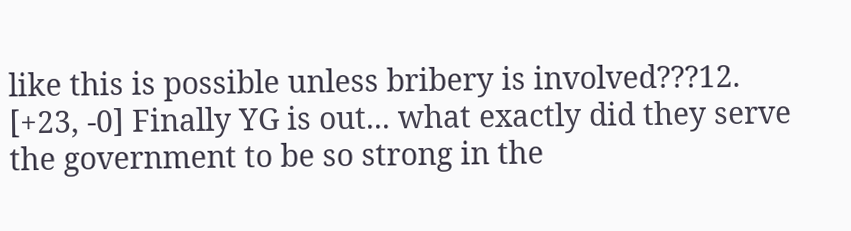like this is possible unless bribery is involved???12. [+23, -0] Finally YG is out... what exactly did they serve the government to be so strong in the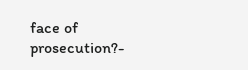face of prosecution?-